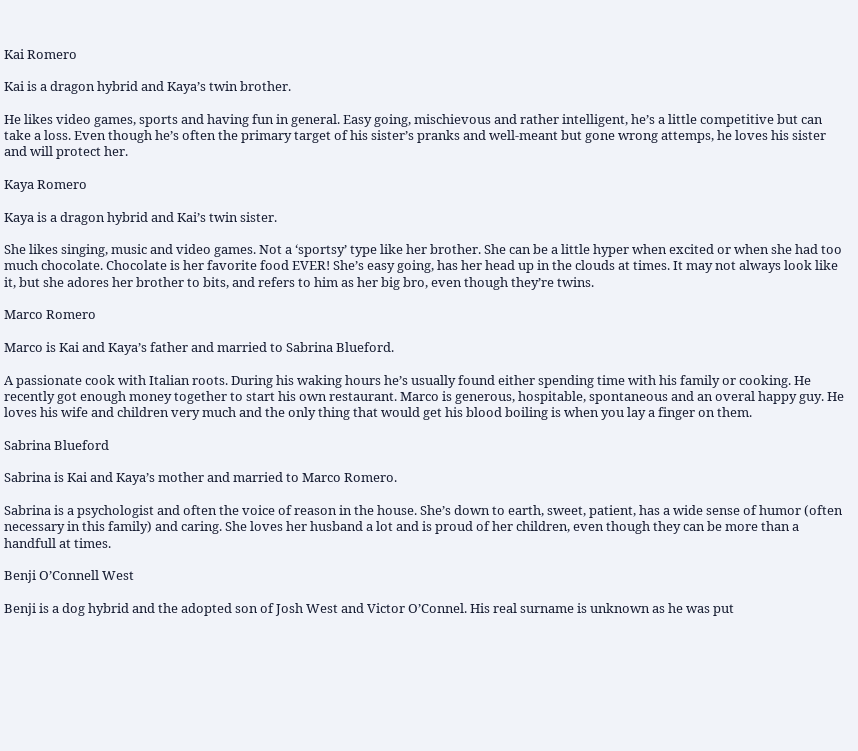Kai Romero

Kai is a dragon hybrid and Kaya’s twin brother.

He likes video games, sports and having fun in general. Easy going, mischievous and rather intelligent, he’s a little competitive but can take a loss. Even though he’s often the primary target of his sister’s pranks and well-meant but gone wrong attemps, he loves his sister and will protect her.

Kaya Romero

Kaya is a dragon hybrid and Kai’s twin sister.

She likes singing, music and video games. Not a ‘sportsy’ type like her brother. She can be a little hyper when excited or when she had too much chocolate. Chocolate is her favorite food EVER! She’s easy going, has her head up in the clouds at times. It may not always look like it, but she adores her brother to bits, and refers to him as her big bro, even though they’re twins.

Marco Romero

Marco is Kai and Kaya’s father and married to Sabrina Blueford.

A passionate cook with Italian roots. During his waking hours he’s usually found either spending time with his family or cooking. He recently got enough money together to start his own restaurant. Marco is generous, hospitable, spontaneous and an overal happy guy. He loves his wife and children very much and the only thing that would get his blood boiling is when you lay a finger on them.

Sabrina Blueford

Sabrina is Kai and Kaya’s mother and married to Marco Romero.

Sabrina is a psychologist and often the voice of reason in the house. She’s down to earth, sweet, patient, has a wide sense of humor (often necessary in this family) and caring. She loves her husband a lot and is proud of her children, even though they can be more than a handfull at times.

Benji O’Connell West

Benji is a dog hybrid and the adopted son of Josh West and Victor O’Connel. His real surname is unknown as he was put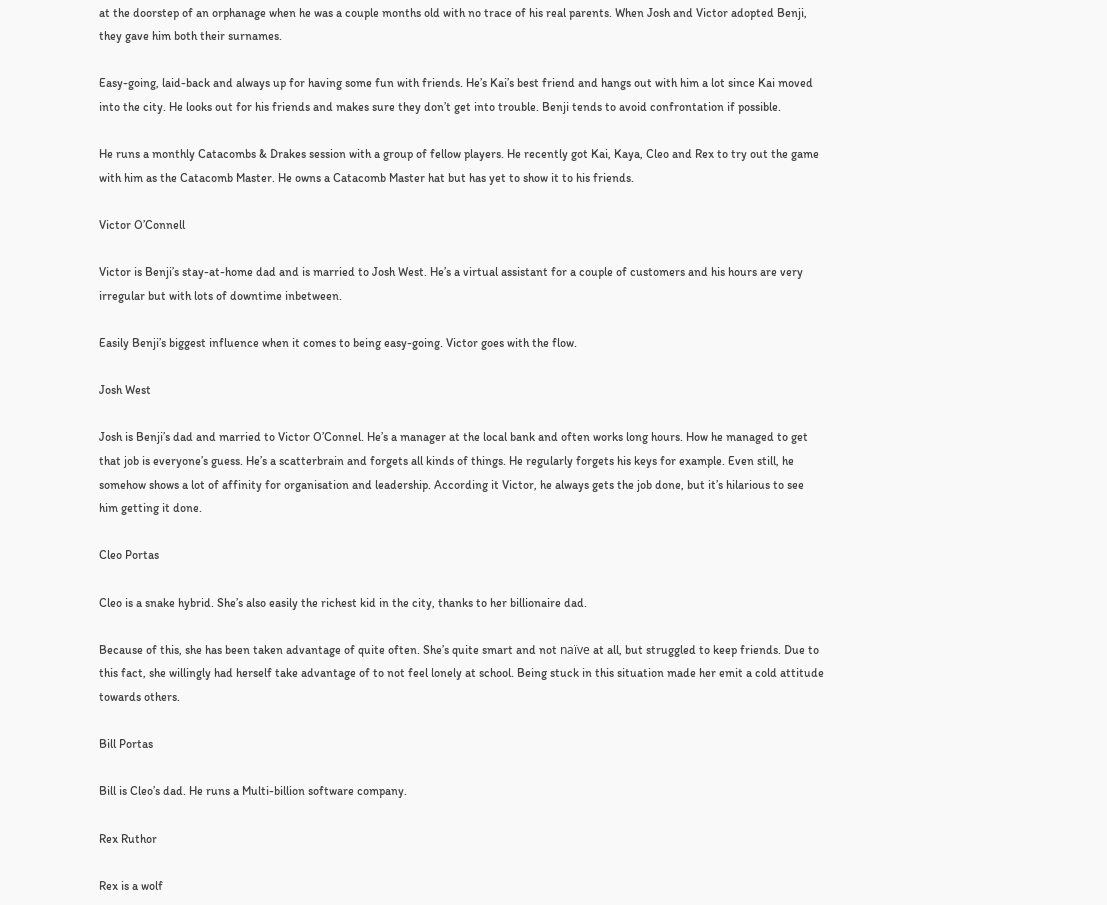at the doorstep of an orphanage when he was a couple months old with no trace of his real parents. When Josh and Victor adopted Benji, they gave him both their surnames.

Easy-going, laid-back and always up for having some fun with friends. He’s Kai’s best friend and hangs out with him a lot since Kai moved into the city. He looks out for his friends and makes sure they don’t get into trouble. Benji tends to avoid confrontation if possible.

He runs a monthly Catacombs & Drakes session with a group of fellow players. He recently got Kai, Kaya, Cleo and Rex to try out the game with him as the Catacomb Master. He owns a Catacomb Master hat but has yet to show it to his friends.

Victor O’Connell

Victor is Benji’s stay-at-home dad and is married to Josh West. He’s a virtual assistant for a couple of customers and his hours are very irregular but with lots of downtime inbetween.

Easily Benji’s biggest influence when it comes to being easy-going. Victor goes with the flow.

Josh West

Josh is Benji’s dad and married to Victor O’Connel. He’s a manager at the local bank and often works long hours. How he managed to get that job is everyone’s guess. He’s a scatterbrain and forgets all kinds of things. He regularly forgets his keys for example. Even still, he somehow shows a lot of affinity for organisation and leadership. According it Victor, he always gets the job done, but it’s hilarious to see him getting it done.

Cleo Portas

Cleo is a snake hybrid. She’s also easily the richest kid in the city, thanks to her billionaire dad.

Because of this, she has been taken advantage of quite often. She’s quite smart and not naïve at all, but struggled to keep friends. Due to this fact, she willingly had herself take advantage of to not feel lonely at school. Being stuck in this situation made her emit a cold attitude towards others.

Bill Portas

Bill is Cleo’s dad. He runs a Multi-billion software company.

Rex Ruthor

Rex is a wolf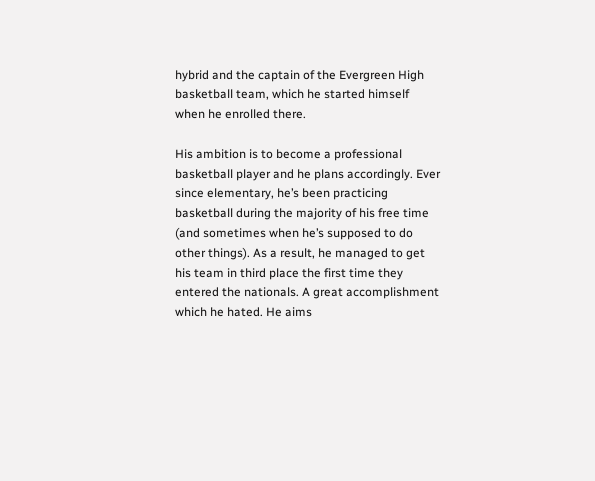hybrid and the captain of the Evergreen High basketball team, which he started himself when he enrolled there.

His ambition is to become a professional basketball player and he plans accordingly. Ever since elementary, he’s been practicing basketball during the majority of his free time (and sometimes when he’s supposed to do other things). As a result, he managed to get his team in third place the first time they entered the nationals. A great accomplishment which he hated. He aims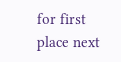for first place next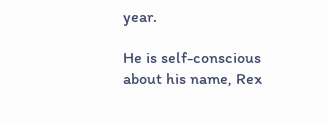year.

He is self-conscious about his name, Rex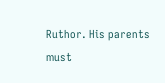Ruthor. His parents must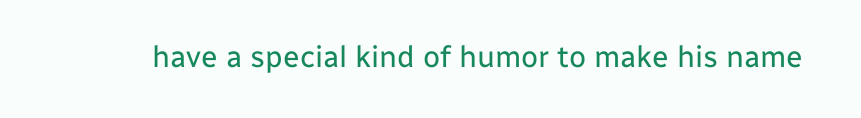have a special kind of humor to make his name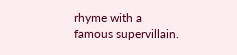rhyme with a famous supervillain.